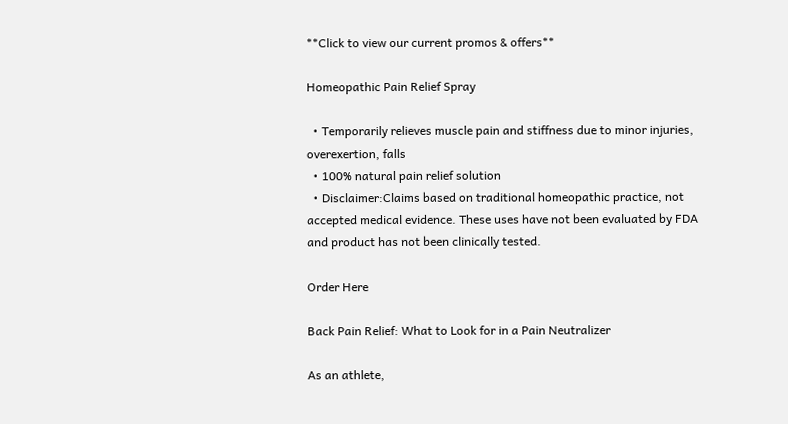**Click to view our current promos & offers**

Homeopathic Pain Relief Spray

  • Temporarily relieves muscle pain and stiffness due to minor injuries, overexertion, falls
  • 100% natural pain relief solution
  • Disclaimer:Claims based on traditional homeopathic practice, not accepted medical evidence. These uses have not been evaluated by FDA and product has not been clinically tested.

Order Here

Back Pain Relief: What to Look for in a Pain Neutralizer

As an athlete,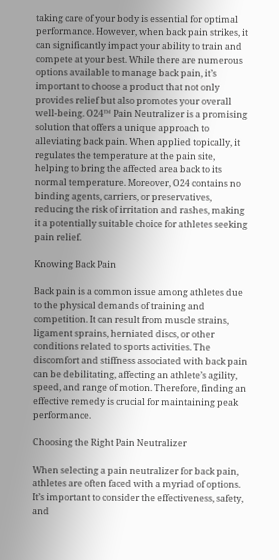taking care of your body is essential for optimal performance. However, when back pain strikes, it can significantly impact your ability to train and compete at your best. While there are numerous options available to manage back pain, it’s important to choose a product that not only provides relief but also promotes your overall well-being. O24™ Pain Neutralizer is a promising solution that offers a unique approach to alleviating back pain. When applied topically, it regulates the temperature at the pain site, helping to bring the affected area back to its normal temperature. Moreover, O24 contains no binding agents, carriers, or preservatives, reducing the risk of irritation and rashes, making it a potentially suitable choice for athletes seeking pain relief.

Knowing Back Pain

Back pain is a common issue among athletes due to the physical demands of training and competition. It can result from muscle strains, ligament sprains, herniated discs, or other conditions related to sports activities. The discomfort and stiffness associated with back pain can be debilitating, affecting an athlete’s agility, speed, and range of motion. Therefore, finding an effective remedy is crucial for maintaining peak performance.

Choosing the Right Pain Neutralizer

When selecting a pain neutralizer for back pain, athletes are often faced with a myriad of options. It’s important to consider the effectiveness, safety, and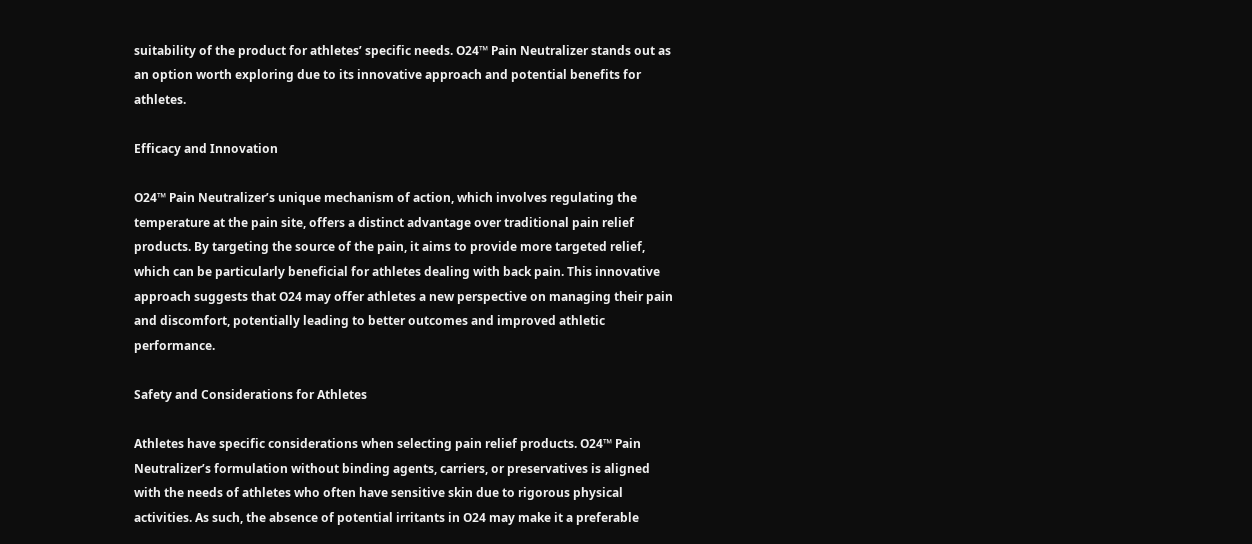suitability of the product for athletes’ specific needs. O24™ Pain Neutralizer stands out as an option worth exploring due to its innovative approach and potential benefits for athletes.

Efficacy and Innovation

O24™ Pain Neutralizer’s unique mechanism of action, which involves regulating the temperature at the pain site, offers a distinct advantage over traditional pain relief products. By targeting the source of the pain, it aims to provide more targeted relief, which can be particularly beneficial for athletes dealing with back pain. This innovative approach suggests that O24 may offer athletes a new perspective on managing their pain and discomfort, potentially leading to better outcomes and improved athletic performance.

Safety and Considerations for Athletes

Athletes have specific considerations when selecting pain relief products. O24™ Pain Neutralizer’s formulation without binding agents, carriers, or preservatives is aligned with the needs of athletes who often have sensitive skin due to rigorous physical activities. As such, the absence of potential irritants in O24 may make it a preferable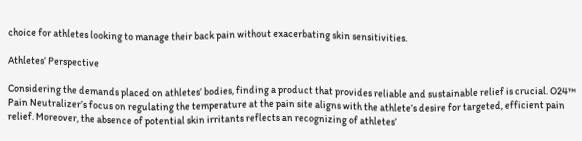choice for athletes looking to manage their back pain without exacerbating skin sensitivities.

Athletes’ Perspective

Considering the demands placed on athletes’ bodies, finding a product that provides reliable and sustainable relief is crucial. O24™ Pain Neutralizer’s focus on regulating the temperature at the pain site aligns with the athlete’s desire for targeted, efficient pain relief. Moreover, the absence of potential skin irritants reflects an recognizing of athletes’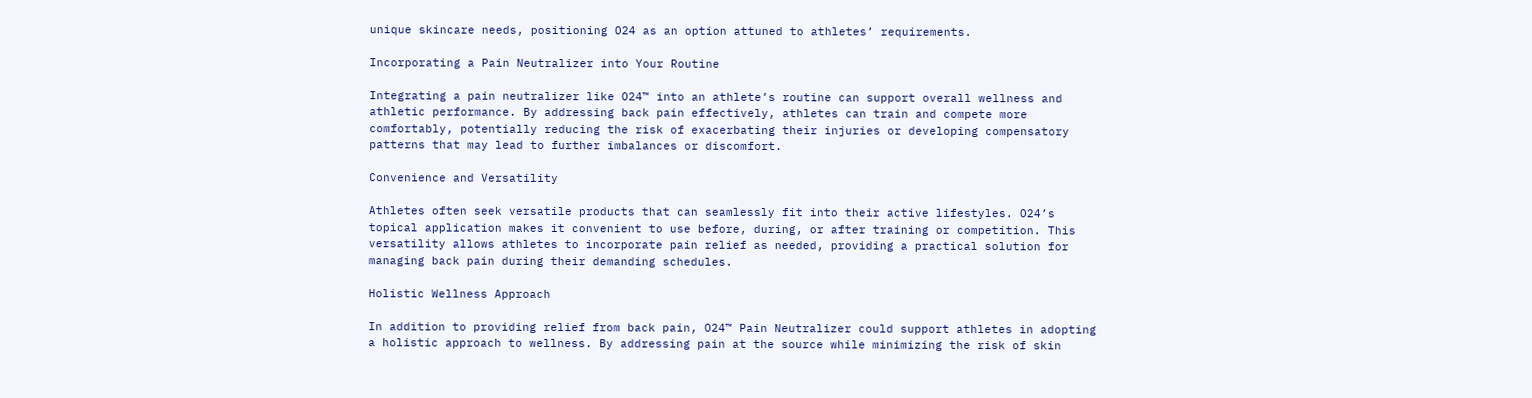unique skincare needs, positioning O24 as an option attuned to athletes’ requirements.

Incorporating a Pain Neutralizer into Your Routine

Integrating a pain neutralizer like O24™ into an athlete’s routine can support overall wellness and athletic performance. By addressing back pain effectively, athletes can train and compete more comfortably, potentially reducing the risk of exacerbating their injuries or developing compensatory patterns that may lead to further imbalances or discomfort.

Convenience and Versatility

Athletes often seek versatile products that can seamlessly fit into their active lifestyles. O24’s topical application makes it convenient to use before, during, or after training or competition. This versatility allows athletes to incorporate pain relief as needed, providing a practical solution for managing back pain during their demanding schedules.

Holistic Wellness Approach

In addition to providing relief from back pain, O24™ Pain Neutralizer could support athletes in adopting a holistic approach to wellness. By addressing pain at the source while minimizing the risk of skin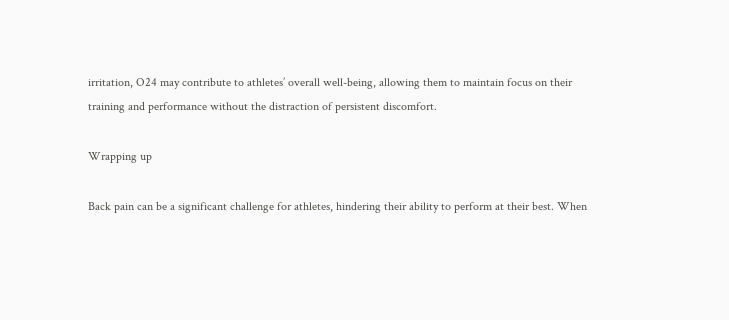irritation, O24 may contribute to athletes’ overall well-being, allowing them to maintain focus on their training and performance without the distraction of persistent discomfort.

Wrapping up

Back pain can be a significant challenge for athletes, hindering their ability to perform at their best. When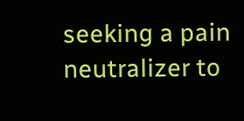seeking a pain neutralizer to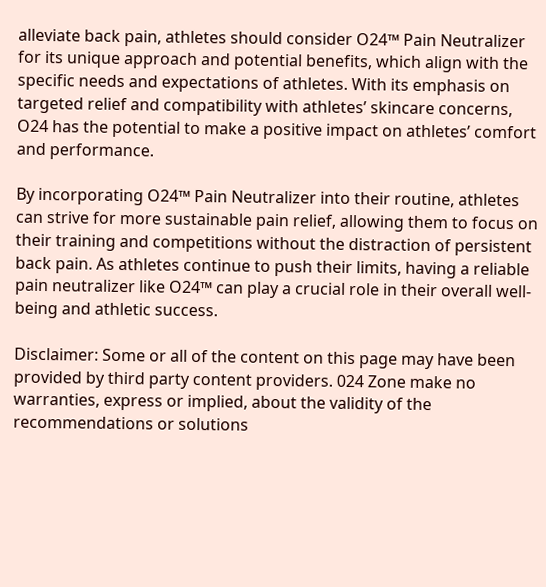alleviate back pain, athletes should consider O24™ Pain Neutralizer for its unique approach and potential benefits, which align with the specific needs and expectations of athletes. With its emphasis on targeted relief and compatibility with athletes’ skincare concerns, O24 has the potential to make a positive impact on athletes’ comfort and performance.

By incorporating O24™ Pain Neutralizer into their routine, athletes can strive for more sustainable pain relief, allowing them to focus on their training and competitions without the distraction of persistent back pain. As athletes continue to push their limits, having a reliable pain neutralizer like O24™ can play a crucial role in their overall well-being and athletic success.

Disclaimer: Some or all of the content on this page may have been provided by third party content providers. 024 Zone make no warranties, express or implied, about the validity of the recommendations or solutions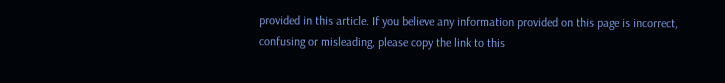provided in this article. If you believe any information provided on this page is incorrect, confusing or misleading, please copy the link to this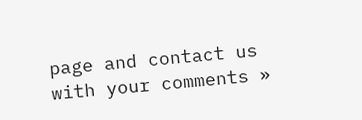page and contact us with your comments »